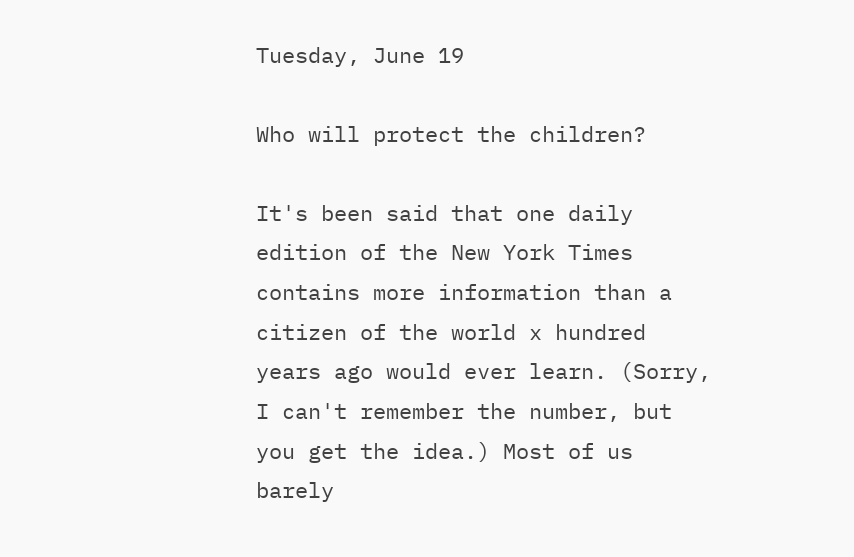Tuesday, June 19

Who will protect the children?

It's been said that one daily edition of the New York Times contains more information than a citizen of the world x hundred years ago would ever learn. (Sorry, I can't remember the number, but you get the idea.) Most of us barely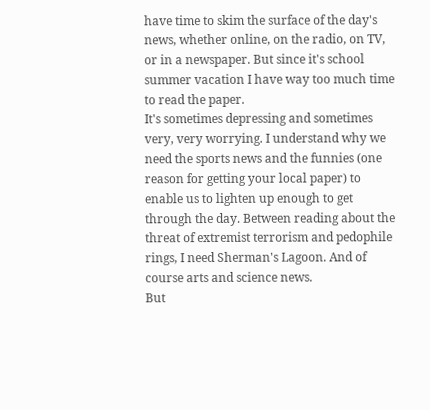have time to skim the surface of the day's news, whether online, on the radio, on TV, or in a newspaper. But since it's school summer vacation I have way too much time to read the paper.
It's sometimes depressing and sometimes very, very worrying. I understand why we need the sports news and the funnies (one reason for getting your local paper) to enable us to lighten up enough to get through the day. Between reading about the threat of extremist terrorism and pedophile rings, I need Sherman's Lagoon. And of course arts and science news.
But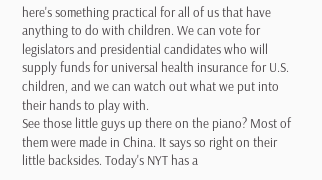here's something practical for all of us that have anything to do with children. We can vote for legislators and presidential candidates who will supply funds for universal health insurance for U.S. children, and we can watch out what we put into their hands to play with.
See those little guys up there on the piano? Most of them were made in China. It says so right on their little backsides. Today's NYT has a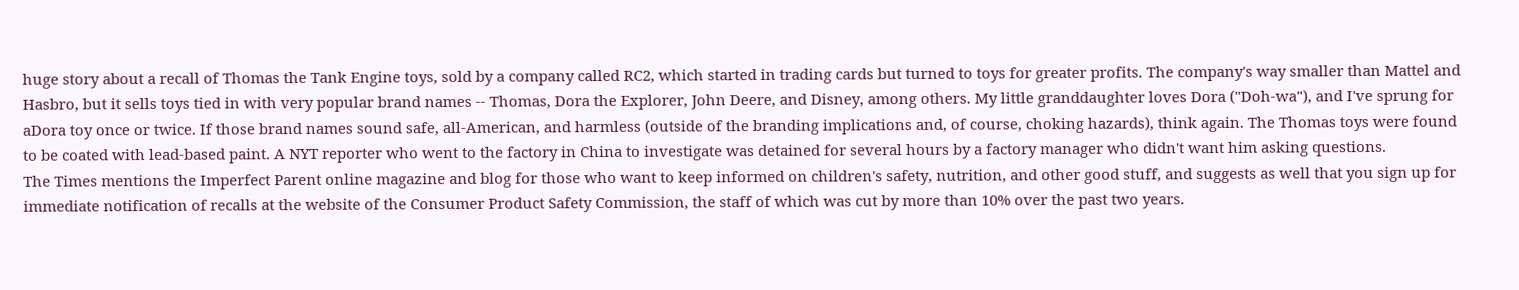huge story about a recall of Thomas the Tank Engine toys, sold by a company called RC2, which started in trading cards but turned to toys for greater profits. The company's way smaller than Mattel and Hasbro, but it sells toys tied in with very popular brand names -- Thomas, Dora the Explorer, John Deere, and Disney, among others. My little granddaughter loves Dora ("Doh-wa"), and I've sprung for aDora toy once or twice. If those brand names sound safe, all-American, and harmless (outside of the branding implications and, of course, choking hazards), think again. The Thomas toys were found to be coated with lead-based paint. A NYT reporter who went to the factory in China to investigate was detained for several hours by a factory manager who didn't want him asking questions.
The Times mentions the Imperfect Parent online magazine and blog for those who want to keep informed on children's safety, nutrition, and other good stuff, and suggests as well that you sign up for immediate notification of recalls at the website of the Consumer Product Safety Commission, the staff of which was cut by more than 10% over the past two years.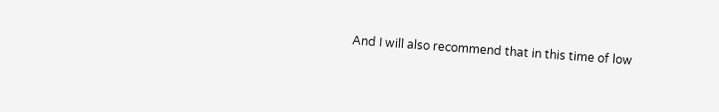And I will also recommend that in this time of low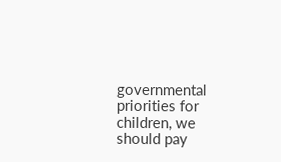governmental priorities for children, we should pay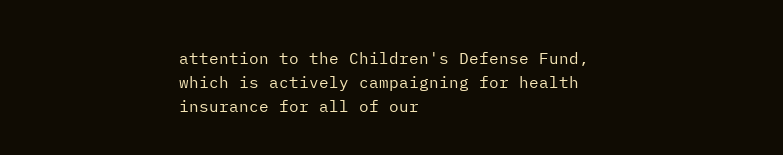attention to the Children's Defense Fund, which is actively campaigning for health insurance for all of our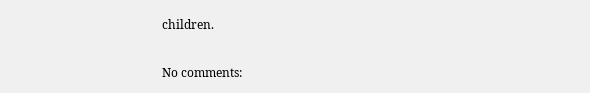children.

No comments: